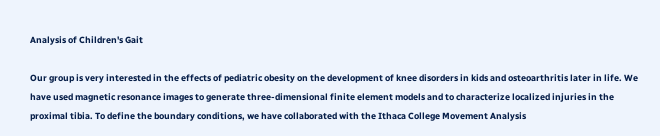Analysis of Children's Gait

Our group is very interested in the effects of pediatric obesity on the development of knee disorders in kids and osteoarthritis later in life. We have used magnetic resonance images to generate three-dimensional finite element models and to characterize localized injuries in the proximal tibia. To define the boundary conditions, we have collaborated with the Ithaca College Movement Analysis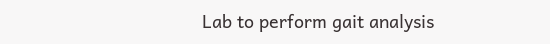Lab to perform gait analysis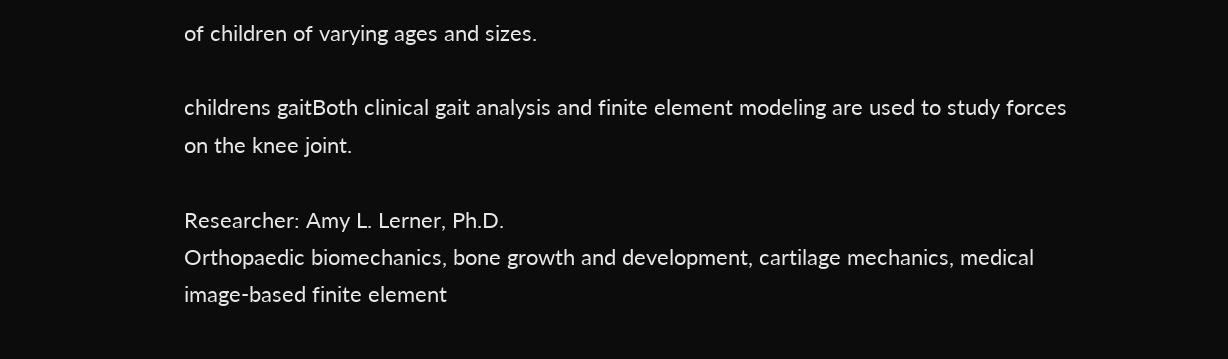of children of varying ages and sizes.

childrens gaitBoth clinical gait analysis and finite element modeling are used to study forces on the knee joint.

Researcher: Amy L. Lerner, Ph.D.
Orthopaedic biomechanics, bone growth and development, cartilage mechanics, medical image-based finite element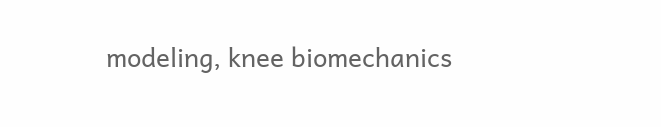modeling, knee biomechanics